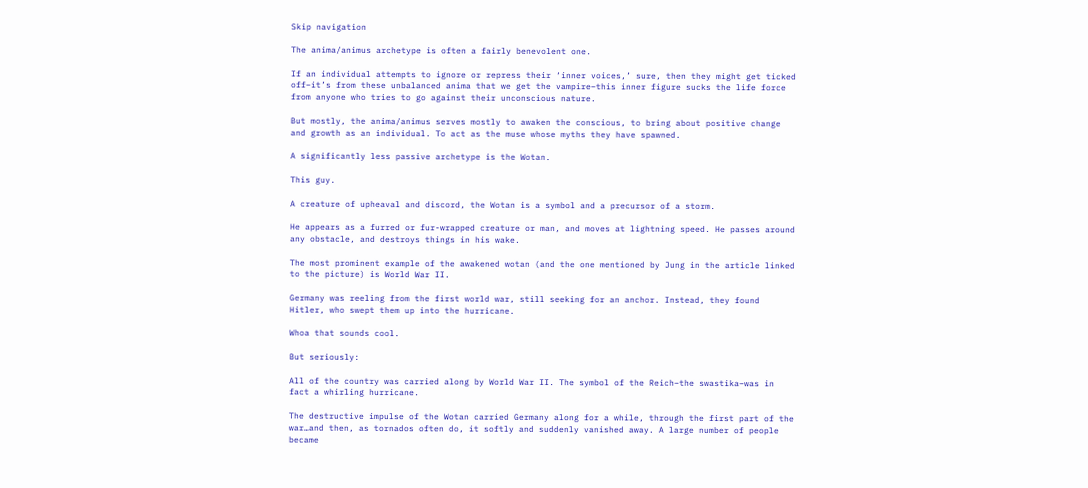Skip navigation

The anima/animus archetype is often a fairly benevolent one.

If an individual attempts to ignore or repress their ‘inner voices,’ sure, then they might get ticked off–it’s from these unbalanced anima that we get the vampire–this inner figure sucks the life force from anyone who tries to go against their unconscious nature.

But mostly, the anima/animus serves mostly to awaken the conscious, to bring about positive change and growth as an individual. To act as the muse whose myths they have spawned.

A significantly less passive archetype is the Wotan.

This guy.

A creature of upheaval and discord, the Wotan is a symbol and a precursor of a storm.

He appears as a furred or fur-wrapped creature or man, and moves at lightning speed. He passes around any obstacle, and destroys things in his wake.

The most prominent example of the awakened wotan (and the one mentioned by Jung in the article linked to the picture) is World War II.

Germany was reeling from the first world war, still seeking for an anchor. Instead, they found Hitler, who swept them up into the hurricane.

Whoa that sounds cool.

But seriously:

All of the country was carried along by World War II. The symbol of the Reich–the swastika–was in fact a whirling hurricane.

The destructive impulse of the Wotan carried Germany along for a while, through the first part of the war…and then, as tornados often do, it softly and suddenly vanished away. A large number of people became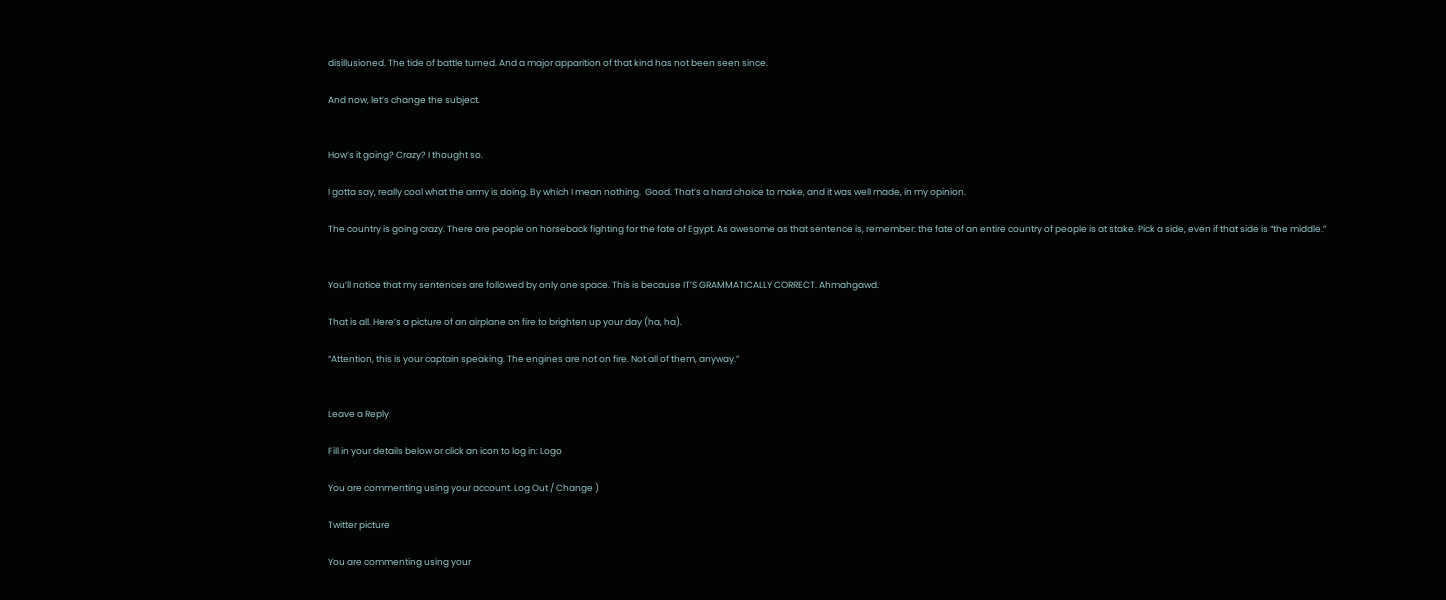disillusioned. The tide of battle turned. And a major apparition of that kind has not been seen since.

And now, let’s change the subject.


How’s it going? Crazy? I thought so.

I gotta say, really cool what the army is doing. By which I mean nothing.  Good. That’s a hard choice to make, and it was well made, in my opinion.

The country is going crazy. There are people on horseback fighting for the fate of Egypt. As awesome as that sentence is, remember: the fate of an entire country of people is at stake. Pick a side, even if that side is “the middle.”


You’ll notice that my sentences are followed by only one space. This is because IT’S GRAMMATICALLY CORRECT. Ahmahgawd.

That is all. Here’s a picture of an airplane on fire to brighten up your day (ha, ha).

“Attention, this is your captain speaking. The engines are not on fire. Not all of them, anyway.”


Leave a Reply

Fill in your details below or click an icon to log in: Logo

You are commenting using your account. Log Out / Change )

Twitter picture

You are commenting using your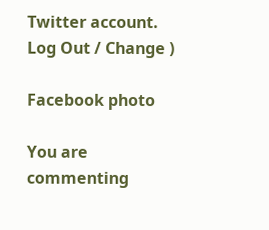Twitter account. Log Out / Change )

Facebook photo

You are commenting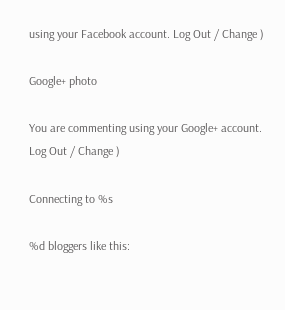using your Facebook account. Log Out / Change )

Google+ photo

You are commenting using your Google+ account. Log Out / Change )

Connecting to %s

%d bloggers like this: